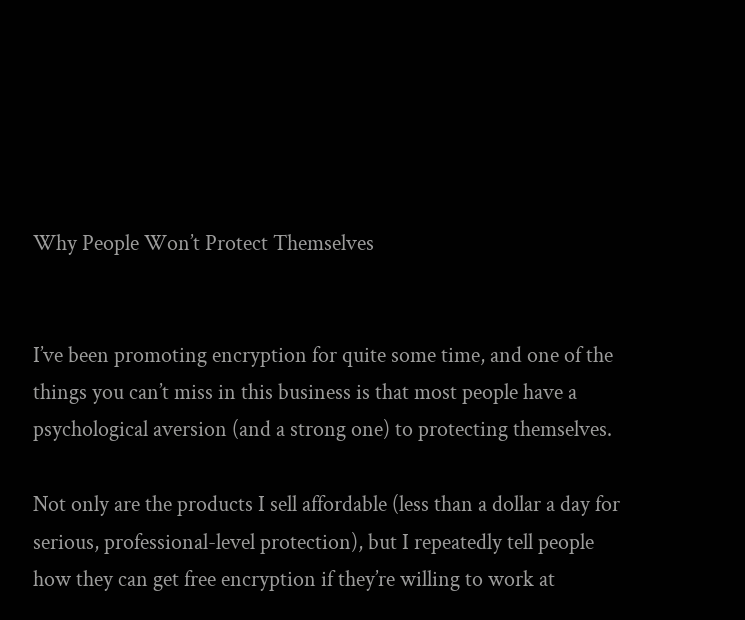Why People Won’t Protect Themselves


I’ve been promoting encryption for quite some time, and one of the things you can’t miss in this business is that most people have a psychological aversion (and a strong one) to protecting themselves.

Not only are the products I sell affordable (less than a dollar a day for serious, professional-level protection), but I repeatedly tell people how they can get free encryption if they’re willing to work at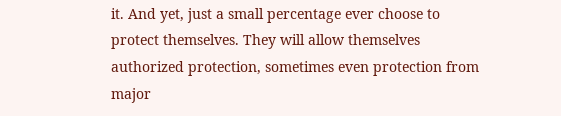it. And yet, just a small percentage ever choose to protect themselves. They will allow themselves authorized protection, sometimes even protection from major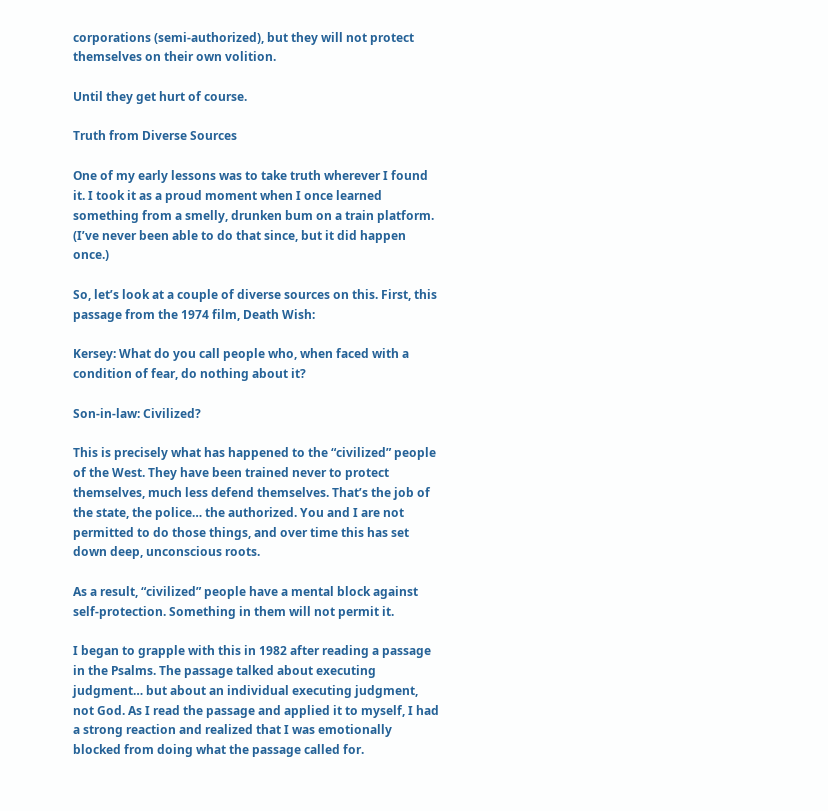corporations (semi-authorized), but they will not protect themselves on their own volition.

Until they get hurt of course.

Truth from Diverse Sources

One of my early lessons was to take truth wherever I found it. I took it as a proud moment when I once learned something from a smelly, drunken bum on a train platform. (I’ve never been able to do that since, but it did happen once.)

So, let’s look at a couple of diverse sources on this. First, this passage from the 1974 film, Death Wish:

Kersey: What do you call people who, when faced with a condition of fear, do nothing about it?

Son-in-law: Civilized?

This is precisely what has happened to the “civilized” people of the West. They have been trained never to protect themselves, much less defend themselves. That’s the job of the state, the police… the authorized. You and I are not permitted to do those things, and over time this has set down deep, unconscious roots.

As a result, “civilized” people have a mental block against self-protection. Something in them will not permit it.

I began to grapple with this in 1982 after reading a passage in the Psalms. The passage talked about executing judgment… but about an individual executing judgment, not God. As I read the passage and applied it to myself, I had a strong reaction and realized that I was emotionally blocked from doing what the passage called for.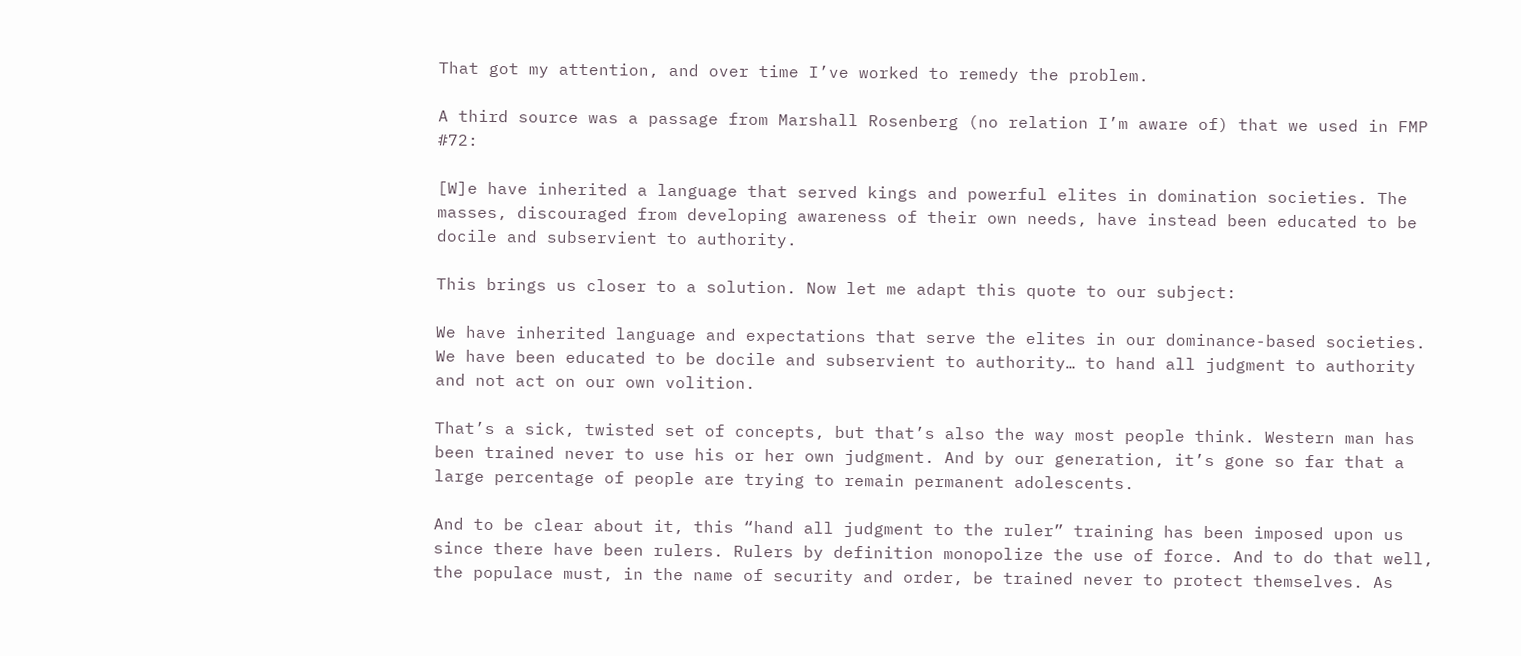That got my attention, and over time I’ve worked to remedy the problem.

A third source was a passage from Marshall Rosenberg (no relation I’m aware of) that we used in FMP #72:

[W]e have inherited a language that served kings and powerful elites in domination societies. The masses, discouraged from developing awareness of their own needs, have instead been educated to be docile and subservient to authority.

This brings us closer to a solution. Now let me adapt this quote to our subject:

We have inherited language and expectations that serve the elites in our dominance-based societies. We have been educated to be docile and subservient to authority… to hand all judgment to authority and not act on our own volition.

That’s a sick, twisted set of concepts, but that’s also the way most people think. Western man has been trained never to use his or her own judgment. And by our generation, it’s gone so far that a large percentage of people are trying to remain permanent adolescents.

And to be clear about it, this “hand all judgment to the ruler” training has been imposed upon us since there have been rulers. Rulers by definition monopolize the use of force. And to do that well, the populace must, in the name of security and order, be trained never to protect themselves. As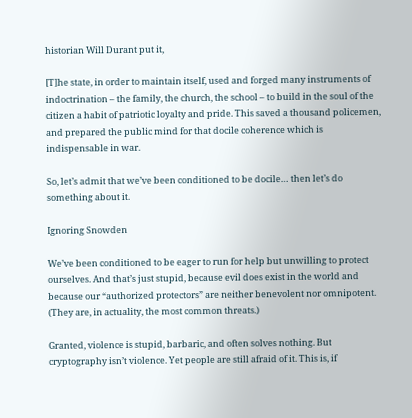historian Will Durant put it,

[T]he state, in order to maintain itself, used and forged many instruments of indoctrination – the family, the church, the school – to build in the soul of the citizen a habit of patriotic loyalty and pride. This saved a thousand policemen, and prepared the public mind for that docile coherence which is indispensable in war.

So, let’s admit that we’ve been conditioned to be docile… then let’s do something about it.

Ignoring Snowden

We’ve been conditioned to be eager to run for help but unwilling to protect ourselves. And that’s just stupid, because evil does exist in the world and because our “authorized protectors” are neither benevolent nor omnipotent. (They are, in actuality, the most common threats.)

Granted, violence is stupid, barbaric, and often solves nothing. But cryptography isn’t violence. Yet people are still afraid of it. This is, if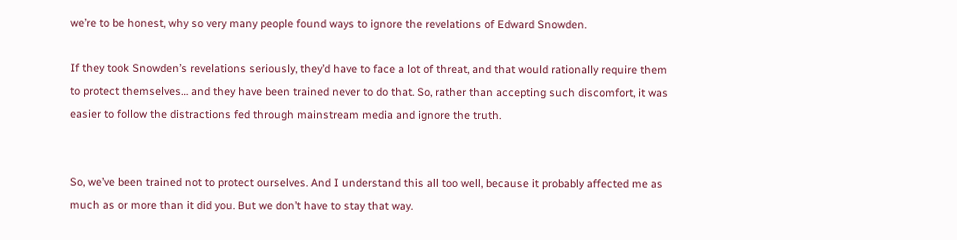we’re to be honest, why so very many people found ways to ignore the revelations of Edward Snowden.

If they took Snowden’s revelations seriously, they’d have to face a lot of threat, and that would rationally require them to protect themselves… and they have been trained never to do that. So, rather than accepting such discomfort, it was easier to follow the distractions fed through mainstream media and ignore the truth.


So, we’ve been trained not to protect ourselves. And I understand this all too well, because it probably affected me as much as or more than it did you. But we don’t have to stay that way.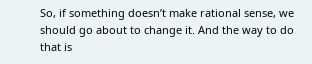So, if something doesn’t make rational sense, we should go about to change it. And the way to do that is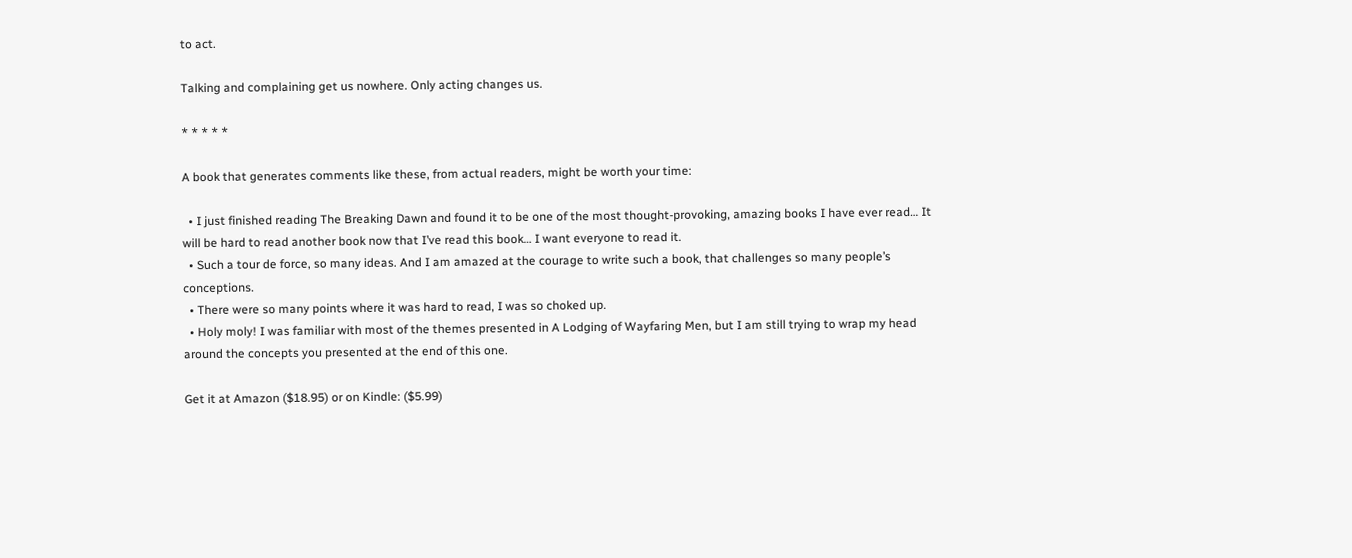to act.

Talking and complaining get us nowhere. Only acting changes us.

* * * * *

A book that generates comments like these, from actual readers, might be worth your time:

  • I just finished reading The Breaking Dawn and found it to be one of the most thought-provoking, amazing books I have ever read… It will be hard to read another book now that I’ve read this book… I want everyone to read it.
  • Such a tour de force, so many ideas. And I am amazed at the courage to write such a book, that challenges so many people’s conceptions.
  • There were so many points where it was hard to read, I was so choked up.
  • Holy moly! I was familiar with most of the themes presented in A Lodging of Wayfaring Men, but I am still trying to wrap my head around the concepts you presented at the end of this one.

Get it at Amazon ($18.95) or on Kindle: ($5.99)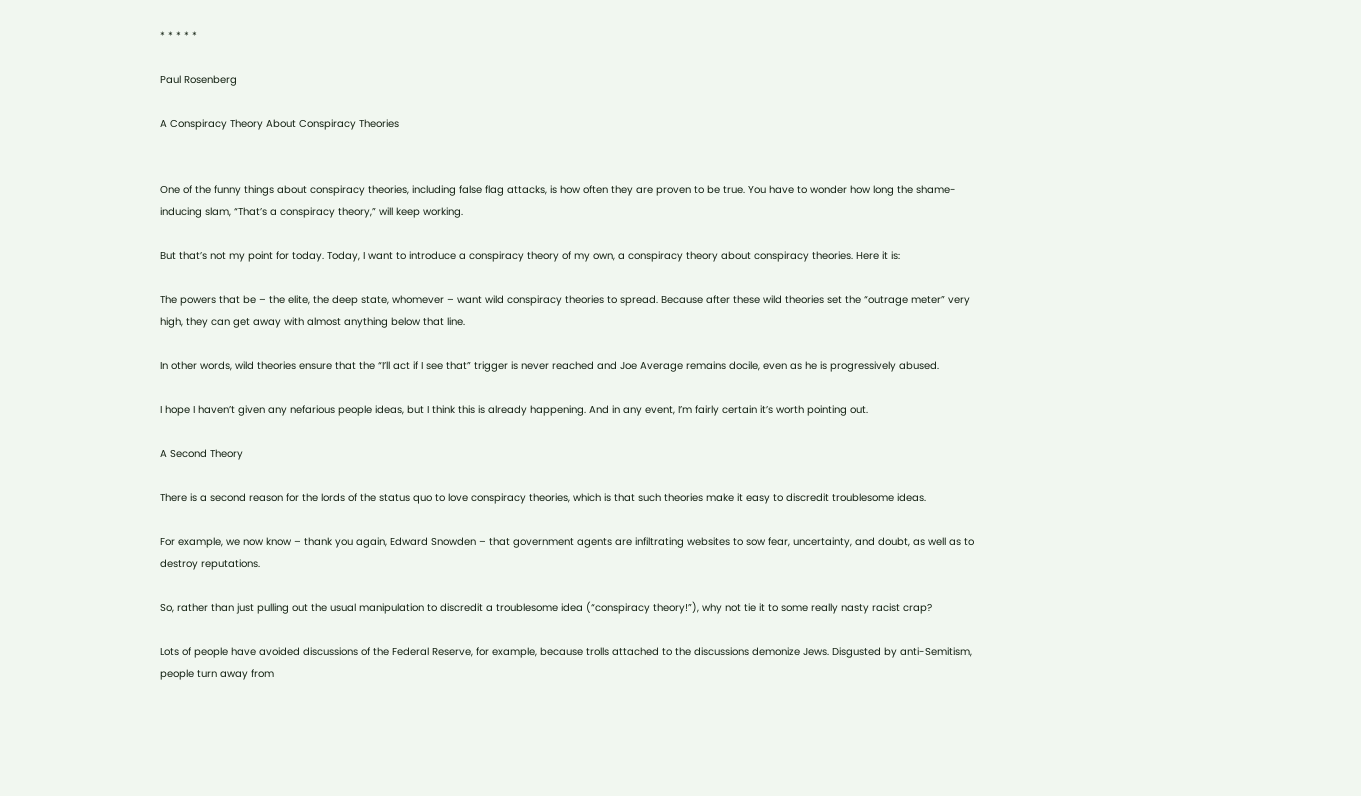* * * * *

Paul Rosenberg

A Conspiracy Theory About Conspiracy Theories


One of the funny things about conspiracy theories, including false flag attacks, is how often they are proven to be true. You have to wonder how long the shame-inducing slam, “That’s a conspiracy theory,” will keep working.

But that’s not my point for today. Today, I want to introduce a conspiracy theory of my own, a conspiracy theory about conspiracy theories. Here it is:

The powers that be – the elite, the deep state, whomever – want wild conspiracy theories to spread. Because after these wild theories set the “outrage meter” very high, they can get away with almost anything below that line.

In other words, wild theories ensure that the “I’ll act if I see that” trigger is never reached and Joe Average remains docile, even as he is progressively abused.

I hope I haven’t given any nefarious people ideas, but I think this is already happening. And in any event, I’m fairly certain it’s worth pointing out.

A Second Theory

There is a second reason for the lords of the status quo to love conspiracy theories, which is that such theories make it easy to discredit troublesome ideas.

For example, we now know – thank you again, Edward Snowden – that government agents are infiltrating websites to sow fear, uncertainty, and doubt, as well as to destroy reputations.

So, rather than just pulling out the usual manipulation to discredit a troublesome idea (“conspiracy theory!”), why not tie it to some really nasty racist crap?

Lots of people have avoided discussions of the Federal Reserve, for example, because trolls attached to the discussions demonize Jews. Disgusted by anti-Semitism, people turn away from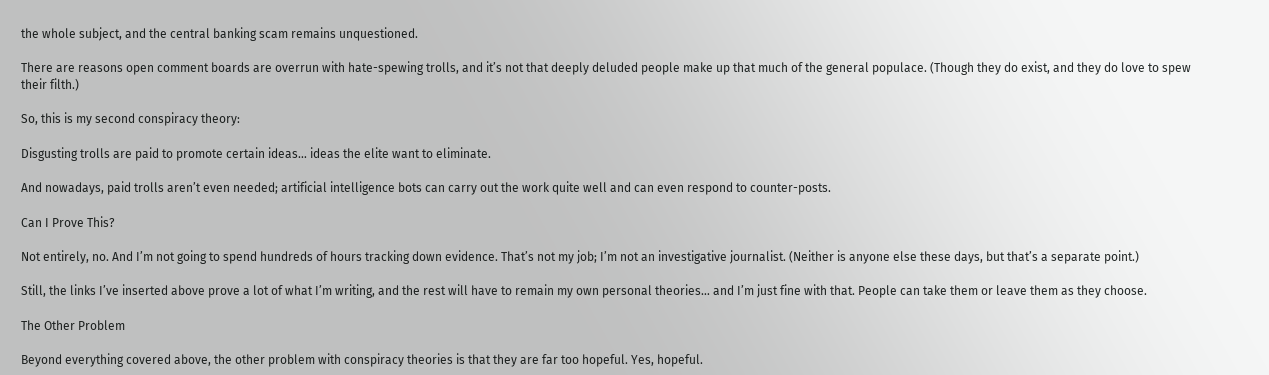the whole subject, and the central banking scam remains unquestioned.

There are reasons open comment boards are overrun with hate-spewing trolls, and it’s not that deeply deluded people make up that much of the general populace. (Though they do exist, and they do love to spew their filth.)

So, this is my second conspiracy theory:

Disgusting trolls are paid to promote certain ideas… ideas the elite want to eliminate.

And nowadays, paid trolls aren’t even needed; artificial intelligence bots can carry out the work quite well and can even respond to counter-posts.

Can I Prove This?

Not entirely, no. And I’m not going to spend hundreds of hours tracking down evidence. That’s not my job; I’m not an investigative journalist. (Neither is anyone else these days, but that’s a separate point.)

Still, the links I’ve inserted above prove a lot of what I’m writing, and the rest will have to remain my own personal theories… and I’m just fine with that. People can take them or leave them as they choose.

The Other Problem

Beyond everything covered above, the other problem with conspiracy theories is that they are far too hopeful. Yes, hopeful.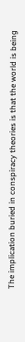The implication buried in conspiracy theories is that the world is being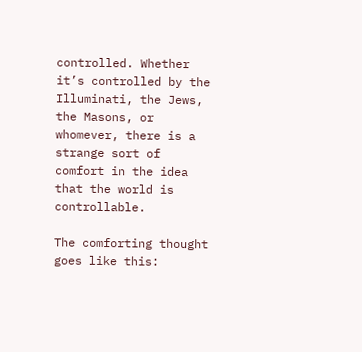controlled. Whether it’s controlled by the Illuminati, the Jews, the Masons, or whomever, there is a strange sort of comfort in the idea that the world is controllable.

The comforting thought goes like this: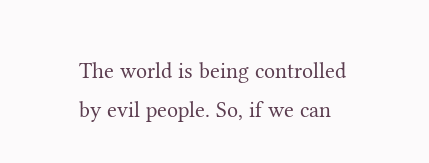The world is being controlled by evil people. So, if we can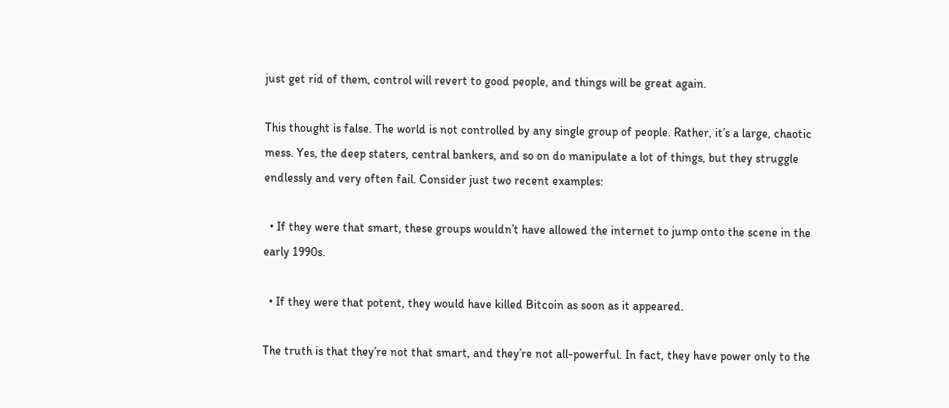just get rid of them, control will revert to good people, and things will be great again.

This thought is false. The world is not controlled by any single group of people. Rather, it’s a large, chaotic mess. Yes, the deep staters, central bankers, and so on do manipulate a lot of things, but they struggle endlessly and very often fail. Consider just two recent examples:

  • If they were that smart, these groups wouldn’t have allowed the internet to jump onto the scene in the early 1990s.

  • If they were that potent, they would have killed Bitcoin as soon as it appeared.

The truth is that they’re not that smart, and they’re not all-powerful. In fact, they have power only to the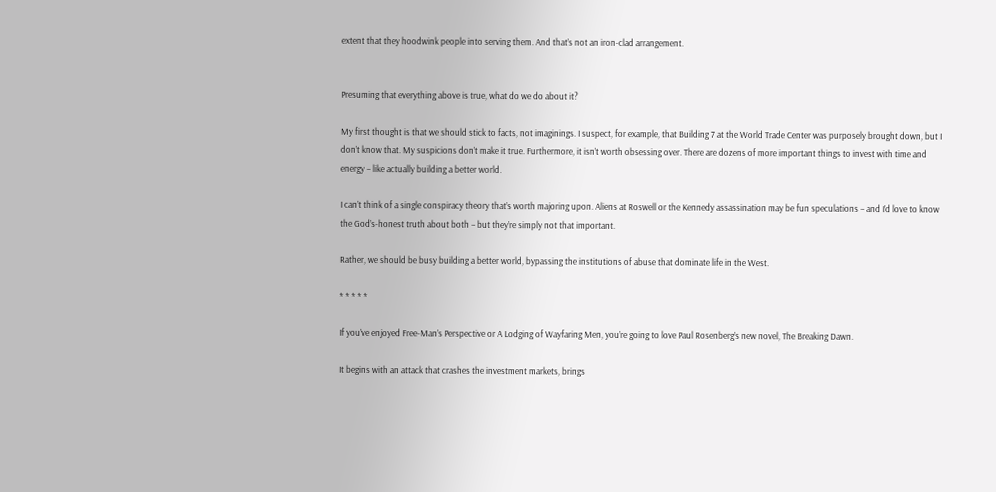extent that they hoodwink people into serving them. And that’s not an iron-clad arrangement.


Presuming that everything above is true, what do we do about it?

My first thought is that we should stick to facts, not imaginings. I suspect, for example, that Building 7 at the World Trade Center was purposely brought down, but I don’t know that. My suspicions don’t make it true. Furthermore, it isn’t worth obsessing over. There are dozens of more important things to invest with time and energy – like actually building a better world.

I can’t think of a single conspiracy theory that’s worth majoring upon. Aliens at Roswell or the Kennedy assassination may be fun speculations – and I’d love to know the God’s-honest truth about both – but they’re simply not that important.

Rather, we should be busy building a better world, bypassing the institutions of abuse that dominate life in the West.

* * * * *

If you’ve enjoyed Free-Man’s Perspective or A Lodging of Wayfaring Men, you’re going to love Paul Rosenberg’s new novel, The Breaking Dawn.

It begins with an attack that crashes the investment markets, brings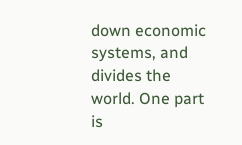down economic systems, and divides the world. One part is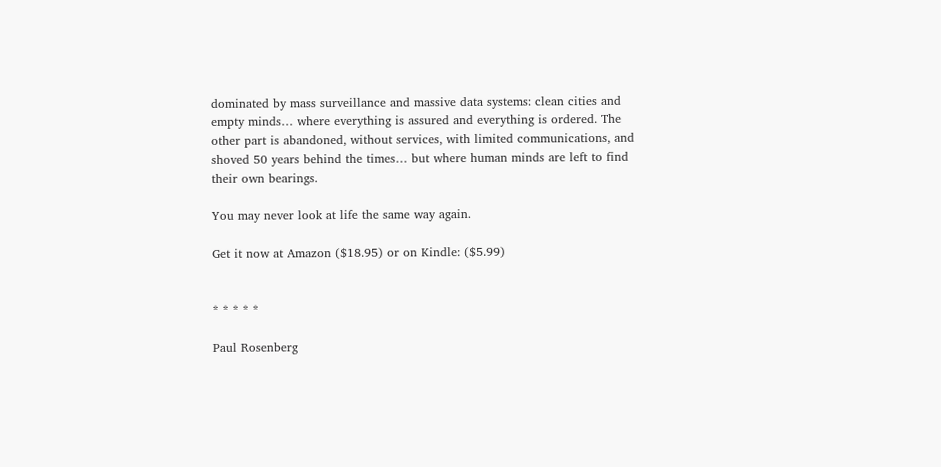dominated by mass surveillance and massive data systems: clean cities and empty minds… where everything is assured and everything is ordered. The other part is abandoned, without services, with limited communications, and shoved 50 years behind the times… but where human minds are left to find their own bearings.

You may never look at life the same way again.

Get it now at Amazon ($18.95) or on Kindle: ($5.99)


* * * * *

Paul Rosenberg